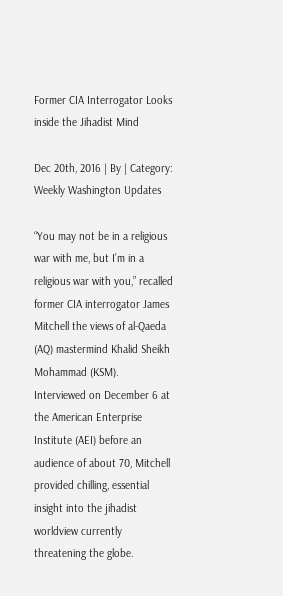Former CIA Interrogator Looks inside the Jihadist Mind

Dec 20th, 2016 | By | Category: Weekly Washington Updates

“You may not be in a religious war with me, but I’m in a religious war with you,” recalled former CIA interrogator James Mitchell the views of al-Qaeda (AQ) mastermind Khalid Sheikh Mohammad (KSM).  Interviewed on December 6 at the American Enterprise Institute (AEI) before an audience of about 70, Mitchell provided chilling, essential insight into the jihadist worldview currently threatening the globe.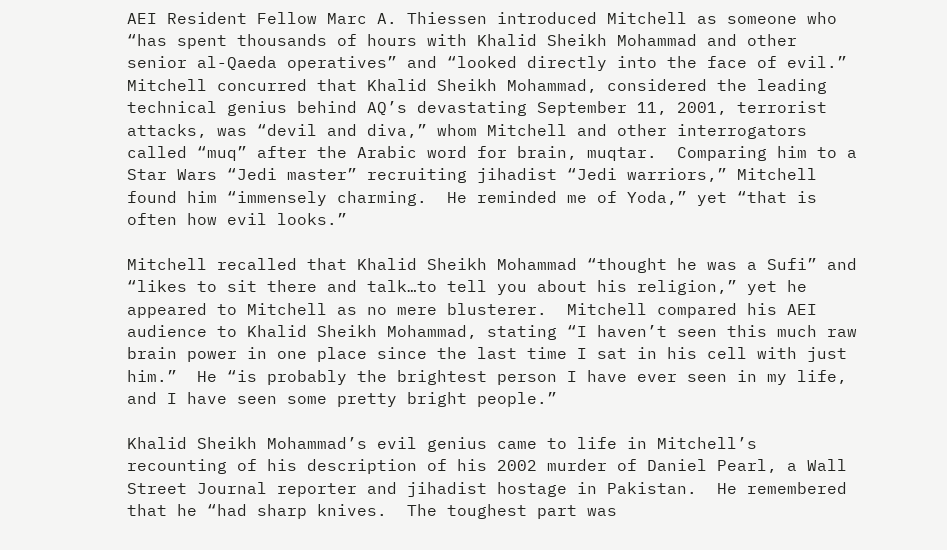AEI Resident Fellow Marc A. Thiessen introduced Mitchell as someone who “has spent thousands of hours with Khalid Sheikh Mohammad and other senior al-Qaeda operatives” and “looked directly into the face of evil.”  Mitchell concurred that Khalid Sheikh Mohammad, considered the leading technical genius behind AQ’s devastating September 11, 2001, terrorist attacks, was “devil and diva,” whom Mitchell and other interrogators called “muq” after the Arabic word for brain, muqtar.  Comparing him to a Star Wars “Jedi master” recruiting jihadist “Jedi warriors,” Mitchell found him “immensely charming.  He reminded me of Yoda,” yet “that is often how evil looks.”

Mitchell recalled that Khalid Sheikh Mohammad “thought he was a Sufi” and “likes to sit there and talk…to tell you about his religion,” yet he appeared to Mitchell as no mere blusterer.  Mitchell compared his AEI audience to Khalid Sheikh Mohammad, stating “I haven’t seen this much raw brain power in one place since the last time I sat in his cell with just him.”  He “is probably the brightest person I have ever seen in my life, and I have seen some pretty bright people.”

Khalid Sheikh Mohammad’s evil genius came to life in Mitchell’s recounting of his description of his 2002 murder of Daniel Pearl, a Wall Street Journal reporter and jihadist hostage in Pakistan.  He remembered that he “had sharp knives.  The toughest part was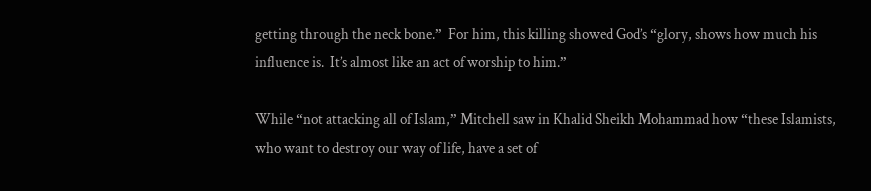getting through the neck bone.”  For him, this killing showed God’s “glory, shows how much his influence is.  It’s almost like an act of worship to him.”

While “not attacking all of Islam,” Mitchell saw in Khalid Sheikh Mohammad how “these Islamists, who want to destroy our way of life, have a set of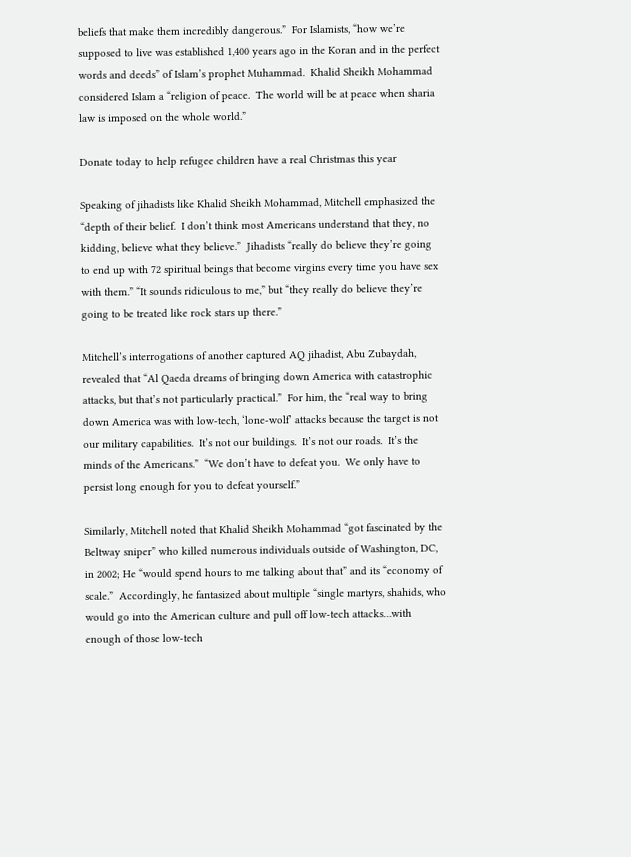beliefs that make them incredibly dangerous.”  For Islamists, “how we’re supposed to live was established 1,400 years ago in the Koran and in the perfect words and deeds” of Islam’s prophet Muhammad.  Khalid Sheikh Mohammad considered Islam a “religion of peace.  The world will be at peace when sharia law is imposed on the whole world.”

Donate today to help refugee children have a real Christmas this year

Speaking of jihadists like Khalid Sheikh Mohammad, Mitchell emphasized the “depth of their belief.  I don’t think most Americans understand that they, no kidding, believe what they believe.”  Jihadists “really do believe they’re going to end up with 72 spiritual beings that become virgins every time you have sex with them.” “It sounds ridiculous to me,” but “they really do believe they’re going to be treated like rock stars up there.”

Mitchell’s interrogations of another captured AQ jihadist, Abu Zubaydah, revealed that “Al Qaeda dreams of bringing down America with catastrophic attacks, but that’s not particularly practical.”  For him, the “real way to bring down America was with low-tech, ‘lone-wolf’ attacks because the target is not our military capabilities.  It’s not our buildings.  It’s not our roads.  It’s the minds of the Americans.”  “We don’t have to defeat you.  We only have to persist long enough for you to defeat yourself.”

Similarly, Mitchell noted that Khalid Sheikh Mohammad “got fascinated by the Beltway sniper” who killed numerous individuals outside of Washington, DC, in 2002; He “would spend hours to me talking about that” and its “economy of scale.”  Accordingly, he fantasized about multiple “single martyrs, shahids, who would go into the American culture and pull off low-tech attacks…with enough of those low-tech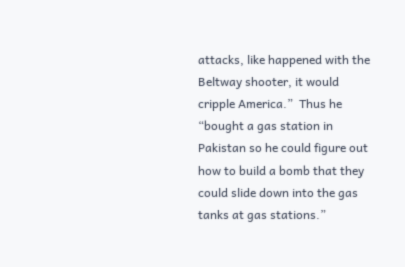attacks, like happened with the Beltway shooter, it would cripple America.”  Thus he “bought a gas station in Pakistan so he could figure out how to build a bomb that they could slide down into the gas tanks at gas stations.”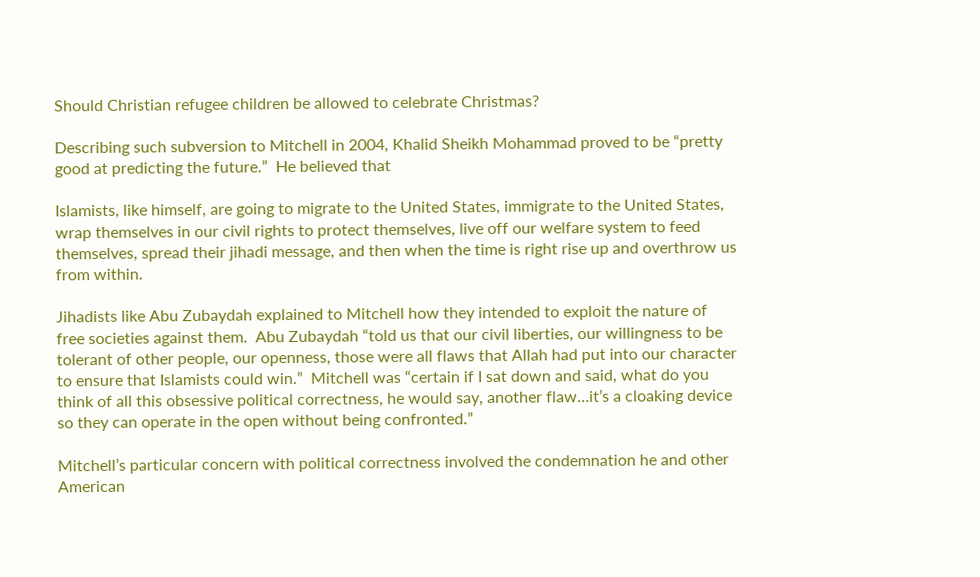Should Christian refugee children be allowed to celebrate Christmas?

Describing such subversion to Mitchell in 2004, Khalid Sheikh Mohammad proved to be “pretty good at predicting the future.”  He believed that

Islamists, like himself, are going to migrate to the United States, immigrate to the United States, wrap themselves in our civil rights to protect themselves, live off our welfare system to feed themselves, spread their jihadi message, and then when the time is right rise up and overthrow us from within.

Jihadists like Abu Zubaydah explained to Mitchell how they intended to exploit the nature of free societies against them.  Abu Zubaydah “told us that our civil liberties, our willingness to be tolerant of other people, our openness, those were all flaws that Allah had put into our character to ensure that Islamists could win.”  Mitchell was “certain if I sat down and said, what do you think of all this obsessive political correctness, he would say, another flaw…it’s a cloaking device so they can operate in the open without being confronted.”

Mitchell’s particular concern with political correctness involved the condemnation he and other American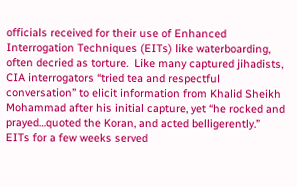officials received for their use of Enhanced Interrogation Techniques (EITs) like waterboarding, often decried as torture.  Like many captured jihadists, CIA interrogators “tried tea and respectful conversation” to elicit information from Khalid Sheikh Mohammad after his initial capture, yet “he rocked and prayed…quoted the Koran, and acted belligerently.”  EITs for a few weeks served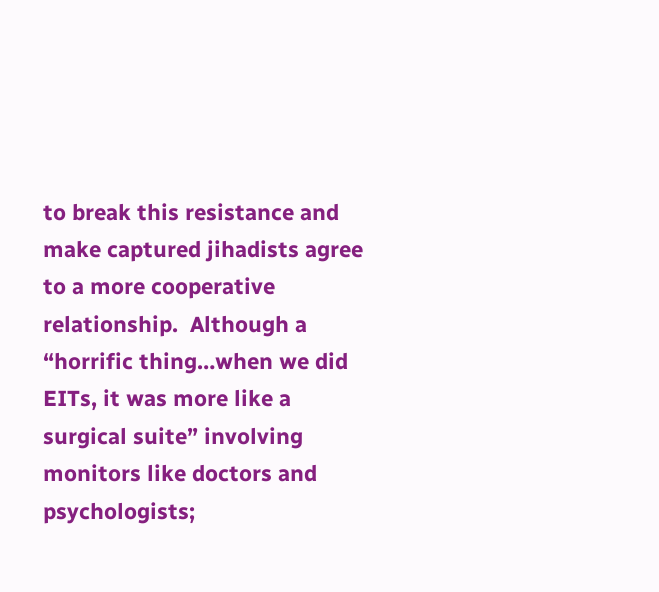to break this resistance and make captured jihadists agree to a more cooperative relationship.  Although a “horrific thing…when we did EITs, it was more like a surgical suite” involving monitors like doctors and psychologists;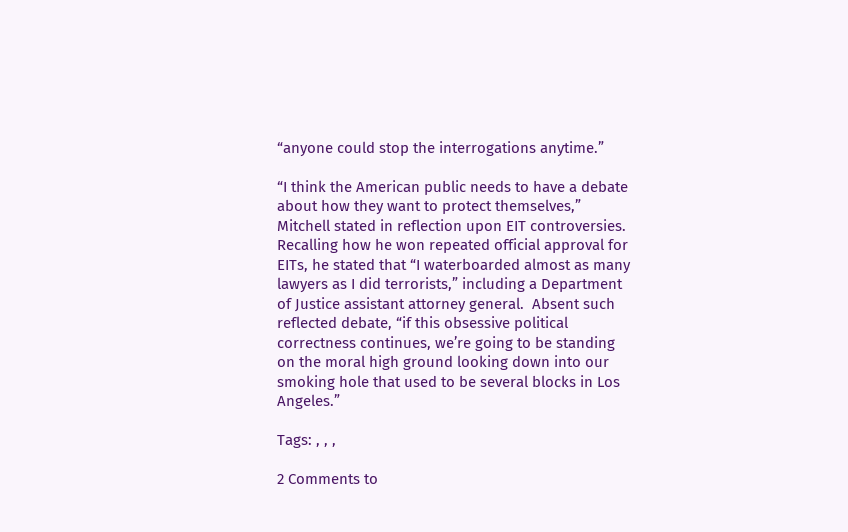“anyone could stop the interrogations anytime.”

“I think the American public needs to have a debate about how they want to protect themselves,” Mitchell stated in reflection upon EIT controversies.  Recalling how he won repeated official approval for EITs, he stated that “I waterboarded almost as many lawyers as I did terrorists,” including a Department of Justice assistant attorney general.  Absent such reflected debate, “if this obsessive political correctness continues, we’re going to be standing on the moral high ground looking down into our smoking hole that used to be several blocks in Los Angeles.”

Tags: , , ,

2 Comments to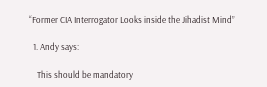“Former CIA Interrogator Looks inside the Jihadist Mind”

  1. Andy says:

    This should be mandatory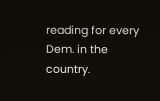reading for every Dem. in the country.